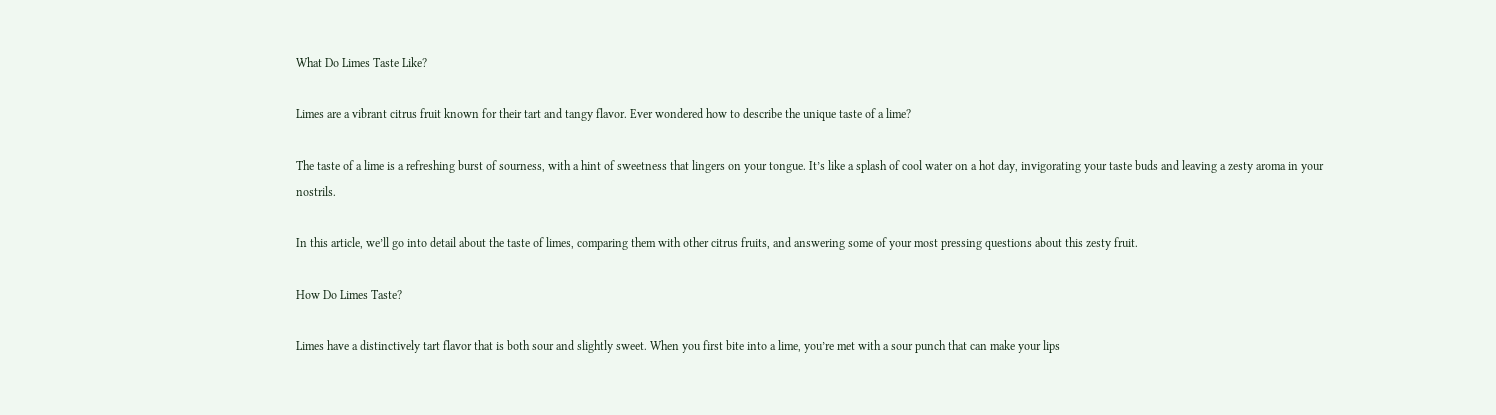What Do Limes Taste Like?

Limes are a vibrant citrus fruit known for their tart and tangy flavor. Ever wondered how to describe the unique taste of a lime?

The taste of a lime is a refreshing burst of sourness, with a hint of sweetness that lingers on your tongue. It’s like a splash of cool water on a hot day, invigorating your taste buds and leaving a zesty aroma in your nostrils.

In this article, we’ll go into detail about the taste of limes, comparing them with other citrus fruits, and answering some of your most pressing questions about this zesty fruit.

How Do Limes Taste?

Limes have a distinctively tart flavor that is both sour and slightly sweet. When you first bite into a lime, you’re met with a sour punch that can make your lips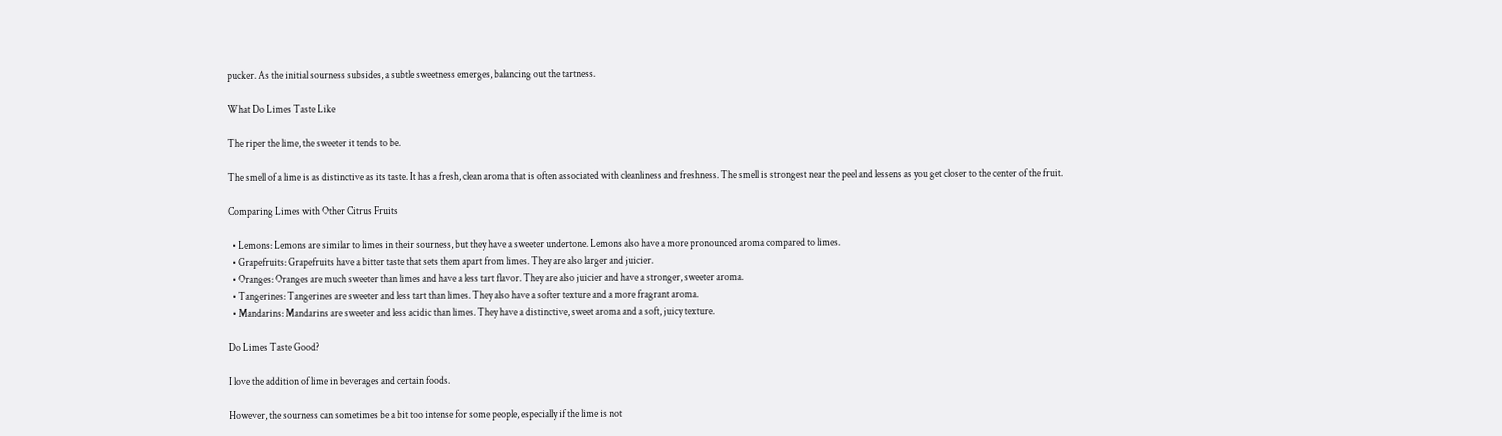pucker. As the initial sourness subsides, a subtle sweetness emerges, balancing out the tartness.

What Do Limes Taste Like

The riper the lime, the sweeter it tends to be.

The smell of a lime is as distinctive as its taste. It has a fresh, clean aroma that is often associated with cleanliness and freshness. The smell is strongest near the peel and lessens as you get closer to the center of the fruit.

Comparing Limes with Other Citrus Fruits

  • Lemons: Lemons are similar to limes in their sourness, but they have a sweeter undertone. Lemons also have a more pronounced aroma compared to limes.
  • Grapefruits: Grapefruits have a bitter taste that sets them apart from limes. They are also larger and juicier.
  • Oranges: Oranges are much sweeter than limes and have a less tart flavor. They are also juicier and have a stronger, sweeter aroma.
  • Tangerines: Tangerines are sweeter and less tart than limes. They also have a softer texture and a more fragrant aroma.
  • Mandarins: Mandarins are sweeter and less acidic than limes. They have a distinctive, sweet aroma and a soft, juicy texture.

Do Limes Taste Good?

I love the addition of lime in beverages and certain foods.

However, the sourness can sometimes be a bit too intense for some people, especially if the lime is not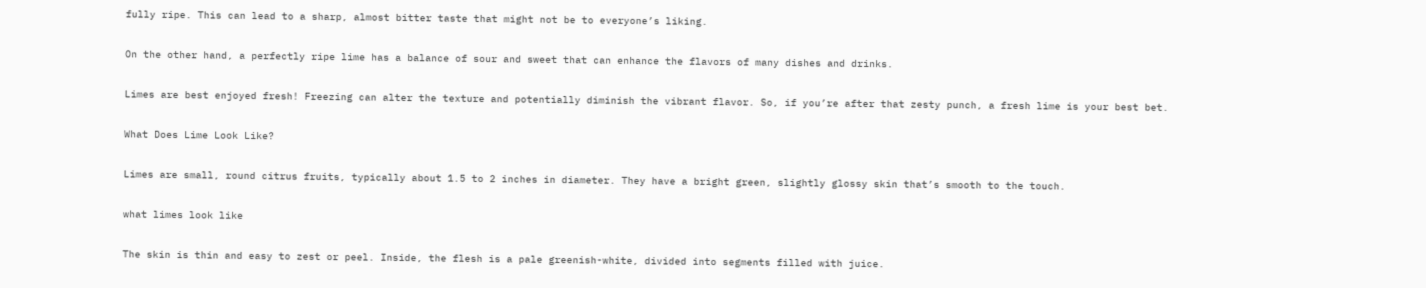fully ripe. This can lead to a sharp, almost bitter taste that might not be to everyone’s liking.

On the other hand, a perfectly ripe lime has a balance of sour and sweet that can enhance the flavors of many dishes and drinks.

Limes are best enjoyed fresh! Freezing can alter the texture and potentially diminish the vibrant flavor. So, if you’re after that zesty punch, a fresh lime is your best bet.

What Does Lime Look Like?

Limes are small, round citrus fruits, typically about 1.5 to 2 inches in diameter. They have a bright green, slightly glossy skin that’s smooth to the touch.

what limes look like

The skin is thin and easy to zest or peel. Inside, the flesh is a pale greenish-white, divided into segments filled with juice.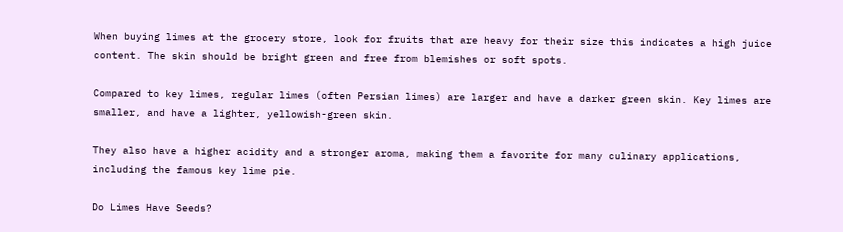When buying limes at the grocery store, look for fruits that are heavy for their size this indicates a high juice content. The skin should be bright green and free from blemishes or soft spots.

Compared to key limes, regular limes (often Persian limes) are larger and have a darker green skin. Key limes are smaller, and have a lighter, yellowish-green skin.

They also have a higher acidity and a stronger aroma, making them a favorite for many culinary applications, including the famous key lime pie.

Do Limes Have Seeds?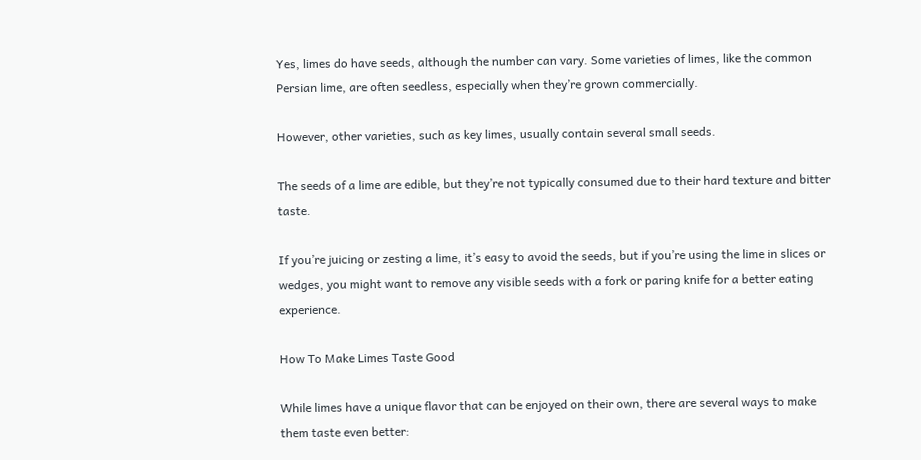Yes, limes do have seeds, although the number can vary. Some varieties of limes, like the common Persian lime, are often seedless, especially when they’re grown commercially.

However, other varieties, such as key limes, usually contain several small seeds.

The seeds of a lime are edible, but they’re not typically consumed due to their hard texture and bitter taste.

If you’re juicing or zesting a lime, it’s easy to avoid the seeds, but if you’re using the lime in slices or wedges, you might want to remove any visible seeds with a fork or paring knife for a better eating experience.

How To Make Limes Taste Good

While limes have a unique flavor that can be enjoyed on their own, there are several ways to make them taste even better: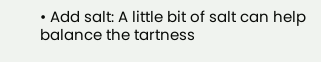• Add salt: A little bit of salt can help balance the tartness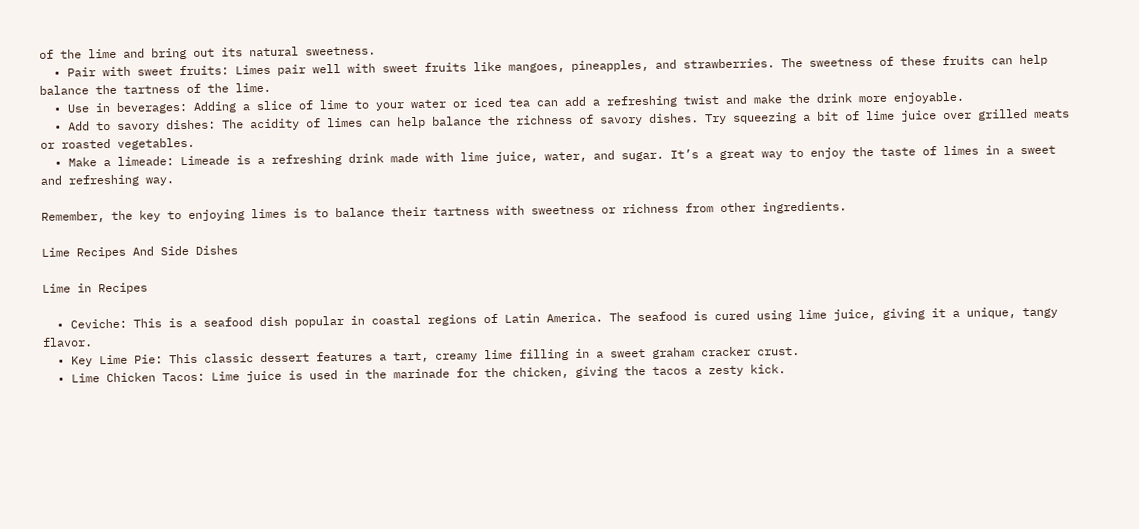of the lime and bring out its natural sweetness.
  • Pair with sweet fruits: Limes pair well with sweet fruits like mangoes, pineapples, and strawberries. The sweetness of these fruits can help balance the tartness of the lime.
  • Use in beverages: Adding a slice of lime to your water or iced tea can add a refreshing twist and make the drink more enjoyable.
  • Add to savory dishes: The acidity of limes can help balance the richness of savory dishes. Try squeezing a bit of lime juice over grilled meats or roasted vegetables.
  • Make a limeade: Limeade is a refreshing drink made with lime juice, water, and sugar. It’s a great way to enjoy the taste of limes in a sweet and refreshing way.

Remember, the key to enjoying limes is to balance their tartness with sweetness or richness from other ingredients.

Lime Recipes And Side Dishes

Lime in Recipes

  • Ceviche: This is a seafood dish popular in coastal regions of Latin America. The seafood is cured using lime juice, giving it a unique, tangy flavor.
  • Key Lime Pie: This classic dessert features a tart, creamy lime filling in a sweet graham cracker crust.
  • Lime Chicken Tacos: Lime juice is used in the marinade for the chicken, giving the tacos a zesty kick.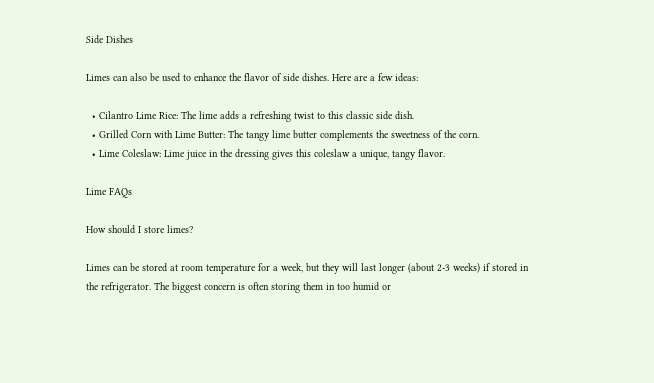Side Dishes

Limes can also be used to enhance the flavor of side dishes. Here are a few ideas:

  • Cilantro Lime Rice: The lime adds a refreshing twist to this classic side dish.
  • Grilled Corn with Lime Butter: The tangy lime butter complements the sweetness of the corn.
  • Lime Coleslaw: Lime juice in the dressing gives this coleslaw a unique, tangy flavor.

Lime FAQs

How should I store limes?

Limes can be stored at room temperature for a week, but they will last longer (about 2-3 weeks) if stored in the refrigerator. The biggest concern is often storing them in too humid or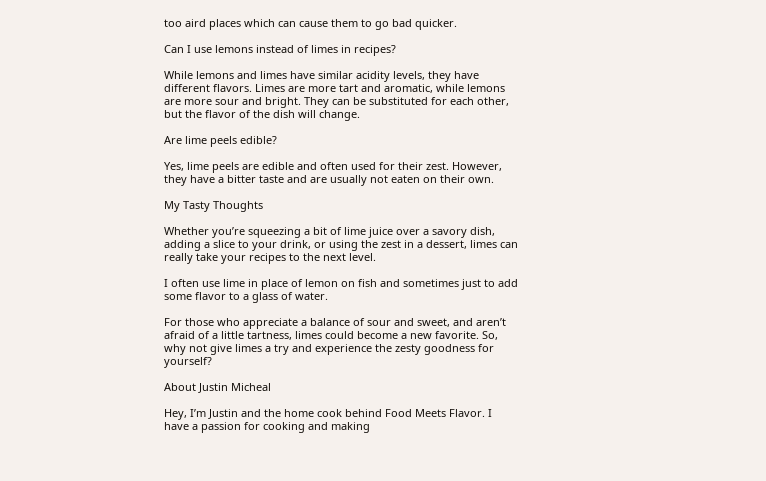too aird places which can cause them to go bad quicker.

Can I use lemons instead of limes in recipes?

While lemons and limes have similar acidity levels, they have different flavors. Limes are more tart and aromatic, while lemons are more sour and bright. They can be substituted for each other, but the flavor of the dish will change.

Are lime peels edible?

Yes, lime peels are edible and often used for their zest. However, they have a bitter taste and are usually not eaten on their own.

My Tasty Thoughts

Whether you’re squeezing a bit of lime juice over a savory dish, adding a slice to your drink, or using the zest in a dessert, limes can really take your recipes to the next level.

I often use lime in place of lemon on fish and sometimes just to add some flavor to a glass of water.

For those who appreciate a balance of sour and sweet, and aren’t afraid of a little tartness, limes could become a new favorite. So, why not give limes a try and experience the zesty goodness for yourself?

About Justin Micheal

Hey, I’m Justin and the home cook behind Food Meets Flavor. I have a passion for cooking and making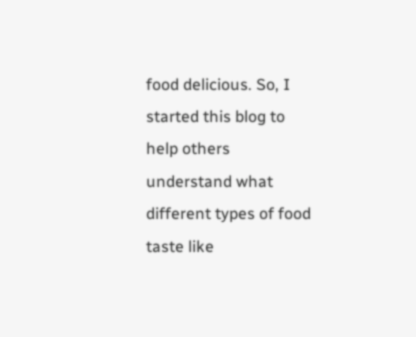food delicious. So, I started this blog to help others understand what different types of food taste like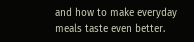and how to make everyday meals taste even better.